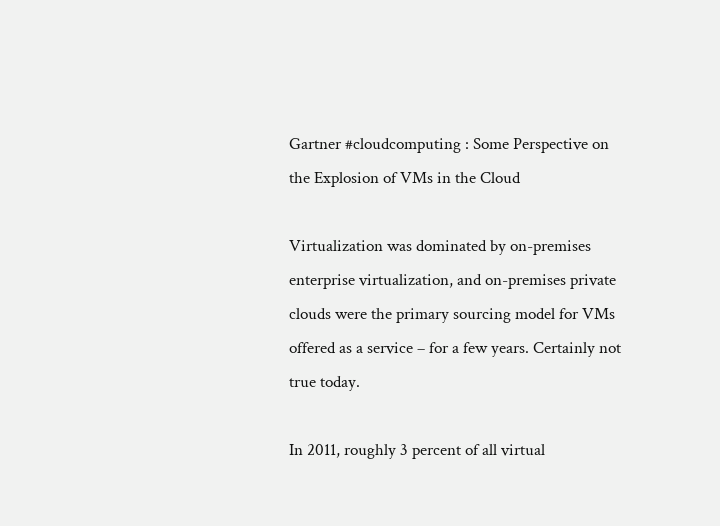Gartner #cloudcomputing : Some Perspective on the Explosion of VMs in the Cloud

Virtualization was dominated by on-premises enterprise virtualization, and on-premises private clouds were the primary sourcing model for VMs offered as a service – for a few years. Certainly not true today.

In 2011, roughly 3 percent of all virtual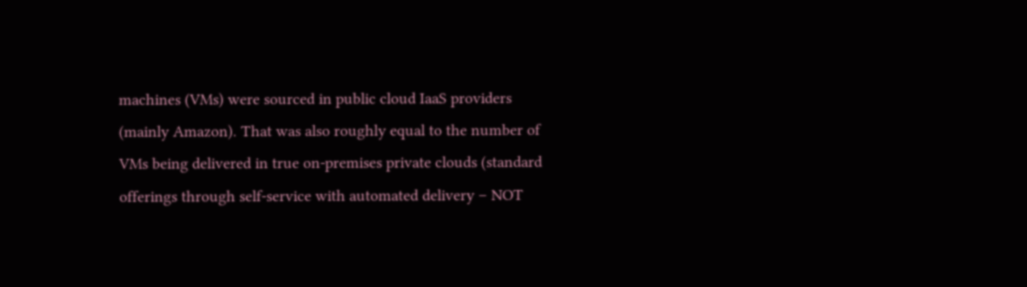machines (VMs) were sourced in public cloud IaaS providers (mainly Amazon). That was also roughly equal to the number of VMs being delivered in true on-premises private clouds (standard offerings through self-service with automated delivery – NOT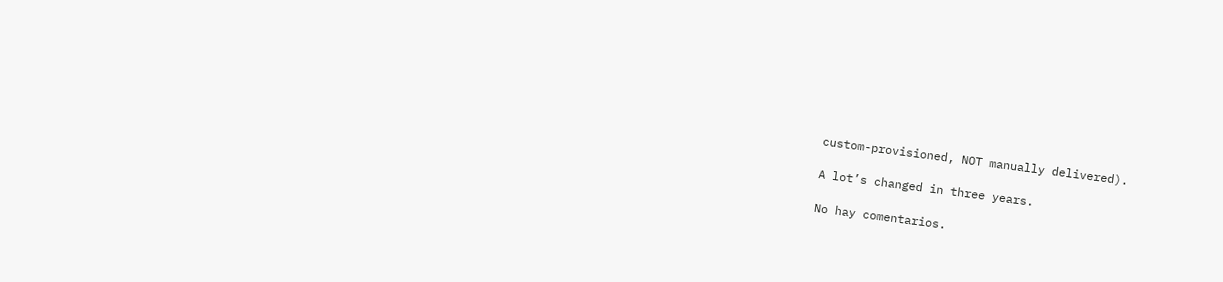custom-provisioned, NOT manually delivered).

A lot’s changed in three years.

No hay comentarios.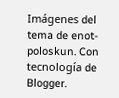Imágenes del tema de enot-poloskun. Con tecnología de Blogger.